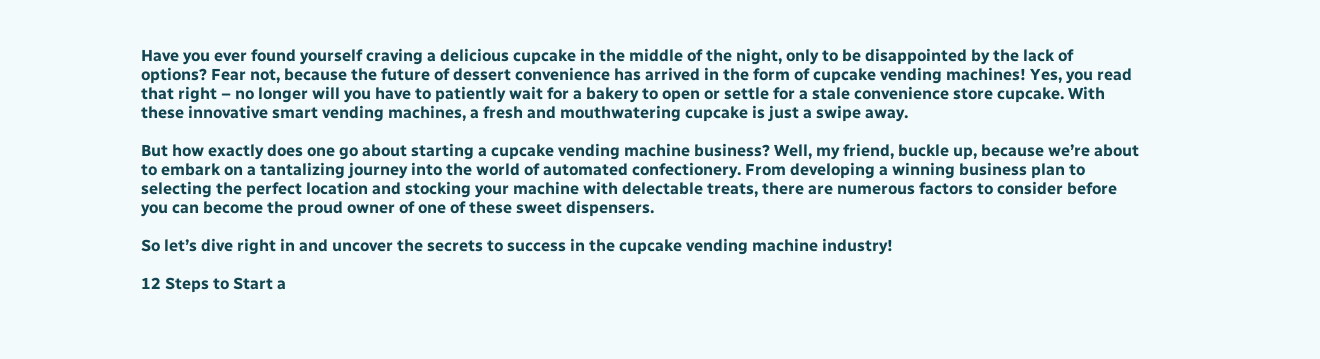Have you ever found yourself craving a delicious cupcake in the middle of the night, only to be disappointed by the lack of options? Fear not, because the future of dessert convenience has arrived in the form of cupcake vending machines! Yes, you read that right – no longer will you have to patiently wait for a bakery to open or settle for a stale convenience store cupcake. With these innovative smart vending machines, a fresh and mouthwatering cupcake is just a swipe away.

But how exactly does one go about starting a cupcake vending machine business? Well, my friend, buckle up, because we’re about to embark on a tantalizing journey into the world of automated confectionery. From developing a winning business plan to selecting the perfect location and stocking your machine with delectable treats, there are numerous factors to consider before you can become the proud owner of one of these sweet dispensers.

So let’s dive right in and uncover the secrets to success in the cupcake vending machine industry!

12 Steps to Start a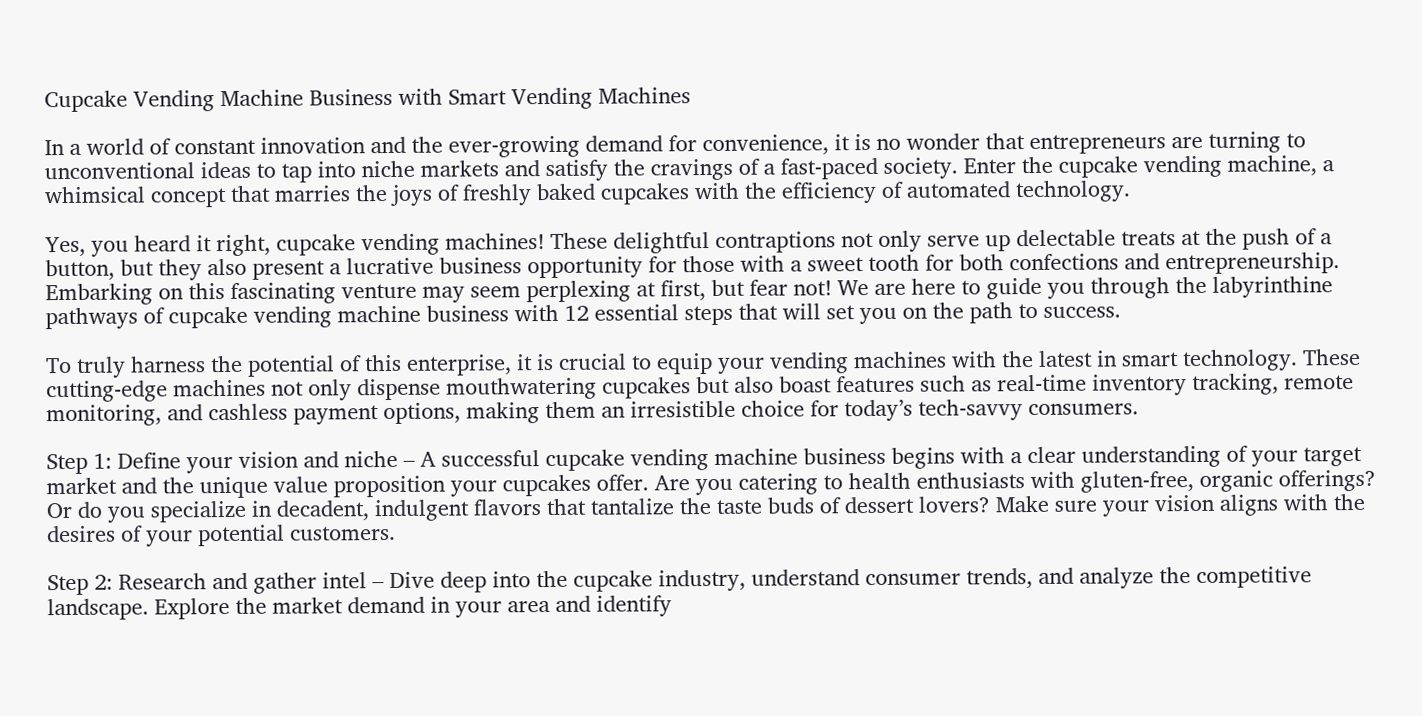Cupcake Vending Machine Business with Smart Vending Machines

In a world of constant innovation and the ever-growing demand for convenience, it is no wonder that entrepreneurs are turning to unconventional ideas to tap into niche markets and satisfy the cravings of a fast-paced society. Enter the cupcake vending machine, a whimsical concept that marries the joys of freshly baked cupcakes with the efficiency of automated technology.

Yes, you heard it right, cupcake vending machines! These delightful contraptions not only serve up delectable treats at the push of a button, but they also present a lucrative business opportunity for those with a sweet tooth for both confections and entrepreneurship. Embarking on this fascinating venture may seem perplexing at first, but fear not! We are here to guide you through the labyrinthine pathways of cupcake vending machine business with 12 essential steps that will set you on the path to success.

To truly harness the potential of this enterprise, it is crucial to equip your vending machines with the latest in smart technology. These cutting-edge machines not only dispense mouthwatering cupcakes but also boast features such as real-time inventory tracking, remote monitoring, and cashless payment options, making them an irresistible choice for today’s tech-savvy consumers.

Step 1: Define your vision and niche – A successful cupcake vending machine business begins with a clear understanding of your target market and the unique value proposition your cupcakes offer. Are you catering to health enthusiasts with gluten-free, organic offerings? Or do you specialize in decadent, indulgent flavors that tantalize the taste buds of dessert lovers? Make sure your vision aligns with the desires of your potential customers.

Step 2: Research and gather intel – Dive deep into the cupcake industry, understand consumer trends, and analyze the competitive landscape. Explore the market demand in your area and identify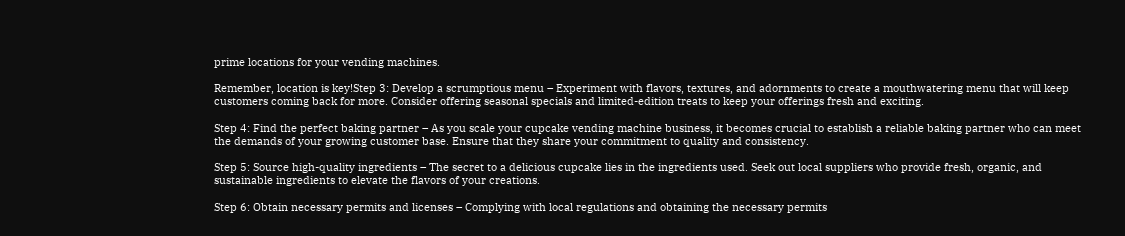prime locations for your vending machines.

Remember, location is key!Step 3: Develop a scrumptious menu – Experiment with flavors, textures, and adornments to create a mouthwatering menu that will keep customers coming back for more. Consider offering seasonal specials and limited-edition treats to keep your offerings fresh and exciting.

Step 4: Find the perfect baking partner – As you scale your cupcake vending machine business, it becomes crucial to establish a reliable baking partner who can meet the demands of your growing customer base. Ensure that they share your commitment to quality and consistency.

Step 5: Source high-quality ingredients – The secret to a delicious cupcake lies in the ingredients used. Seek out local suppliers who provide fresh, organic, and sustainable ingredients to elevate the flavors of your creations.

Step 6: Obtain necessary permits and licenses – Complying with local regulations and obtaining the necessary permits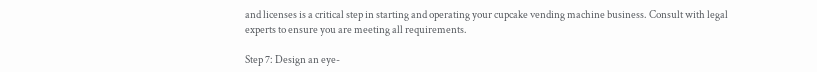and licenses is a critical step in starting and operating your cupcake vending machine business. Consult with legal experts to ensure you are meeting all requirements.

Step 7: Design an eye-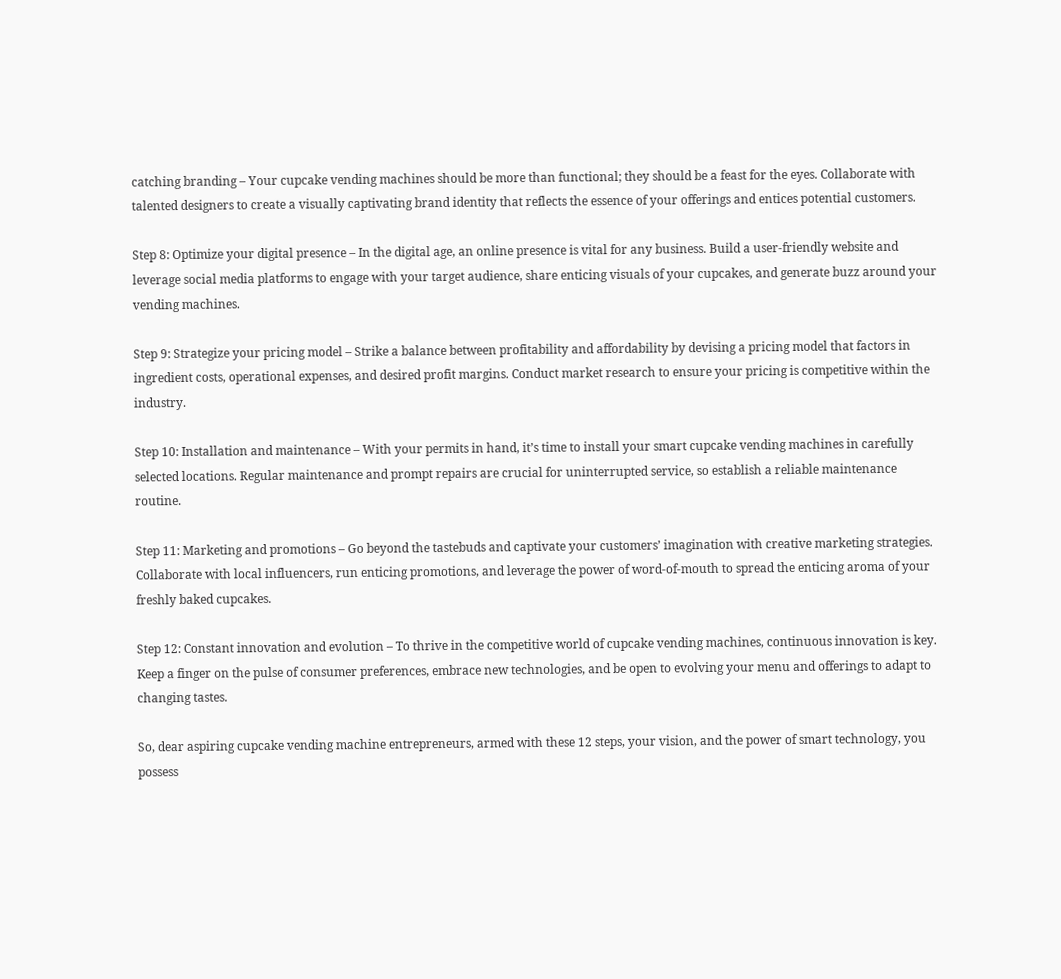catching branding – Your cupcake vending machines should be more than functional; they should be a feast for the eyes. Collaborate with talented designers to create a visually captivating brand identity that reflects the essence of your offerings and entices potential customers.

Step 8: Optimize your digital presence – In the digital age, an online presence is vital for any business. Build a user-friendly website and leverage social media platforms to engage with your target audience, share enticing visuals of your cupcakes, and generate buzz around your vending machines.

Step 9: Strategize your pricing model – Strike a balance between profitability and affordability by devising a pricing model that factors in ingredient costs, operational expenses, and desired profit margins. Conduct market research to ensure your pricing is competitive within the industry.

Step 10: Installation and maintenance – With your permits in hand, it’s time to install your smart cupcake vending machines in carefully selected locations. Regular maintenance and prompt repairs are crucial for uninterrupted service, so establish a reliable maintenance routine.

Step 11: Marketing and promotions – Go beyond the tastebuds and captivate your customers’ imagination with creative marketing strategies. Collaborate with local influencers, run enticing promotions, and leverage the power of word-of-mouth to spread the enticing aroma of your freshly baked cupcakes.

Step 12: Constant innovation and evolution – To thrive in the competitive world of cupcake vending machines, continuous innovation is key. Keep a finger on the pulse of consumer preferences, embrace new technologies, and be open to evolving your menu and offerings to adapt to changing tastes.

So, dear aspiring cupcake vending machine entrepreneurs, armed with these 12 steps, your vision, and the power of smart technology, you possess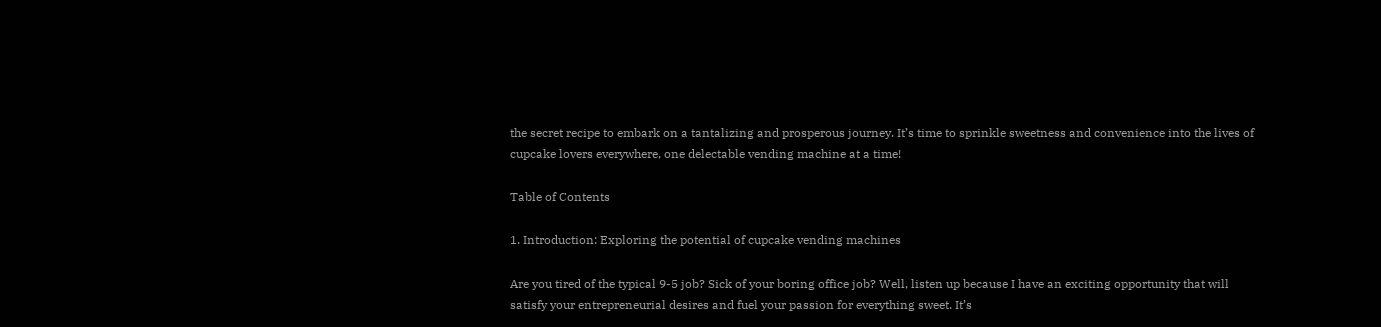the secret recipe to embark on a tantalizing and prosperous journey. It’s time to sprinkle sweetness and convenience into the lives of cupcake lovers everywhere, one delectable vending machine at a time!

Table of Contents

1. Introduction: Exploring the potential of cupcake vending machines

Are you tired of the typical 9-5 job? Sick of your boring office job? Well, listen up because I have an exciting opportunity that will satisfy your entrepreneurial desires and fuel your passion for everything sweet. It’s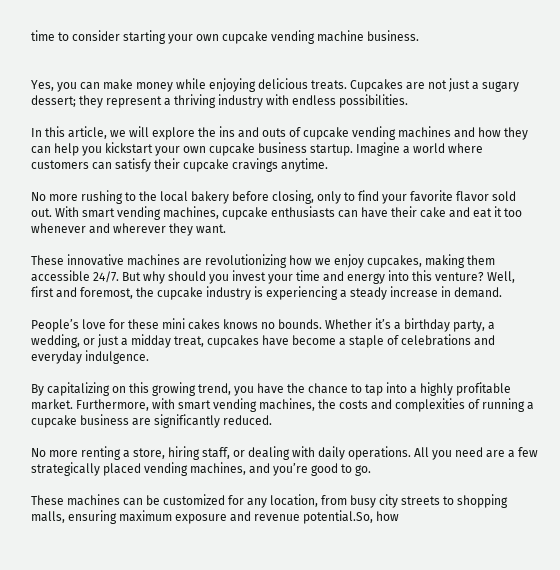time to consider starting your own cupcake vending machine business.


Yes, you can make money while enjoying delicious treats. Cupcakes are not just a sugary dessert; they represent a thriving industry with endless possibilities.

In this article, we will explore the ins and outs of cupcake vending machines and how they can help you kickstart your own cupcake business startup. Imagine a world where customers can satisfy their cupcake cravings anytime.

No more rushing to the local bakery before closing, only to find your favorite flavor sold out. With smart vending machines, cupcake enthusiasts can have their cake and eat it too whenever and wherever they want.

These innovative machines are revolutionizing how we enjoy cupcakes, making them accessible 24/7. But why should you invest your time and energy into this venture? Well, first and foremost, the cupcake industry is experiencing a steady increase in demand.

People’s love for these mini cakes knows no bounds. Whether it’s a birthday party, a wedding, or just a midday treat, cupcakes have become a staple of celebrations and everyday indulgence.

By capitalizing on this growing trend, you have the chance to tap into a highly profitable market. Furthermore, with smart vending machines, the costs and complexities of running a cupcake business are significantly reduced.

No more renting a store, hiring staff, or dealing with daily operations. All you need are a few strategically placed vending machines, and you’re good to go.

These machines can be customized for any location, from busy city streets to shopping malls, ensuring maximum exposure and revenue potential.So, how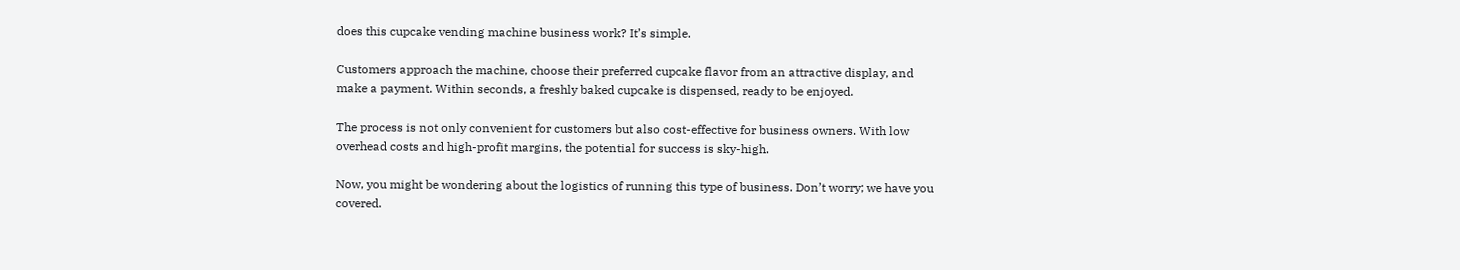does this cupcake vending machine business work? It’s simple.

Customers approach the machine, choose their preferred cupcake flavor from an attractive display, and make a payment. Within seconds, a freshly baked cupcake is dispensed, ready to be enjoyed.

The process is not only convenient for customers but also cost-effective for business owners. With low overhead costs and high-profit margins, the potential for success is sky-high.

Now, you might be wondering about the logistics of running this type of business. Don’t worry; we have you covered.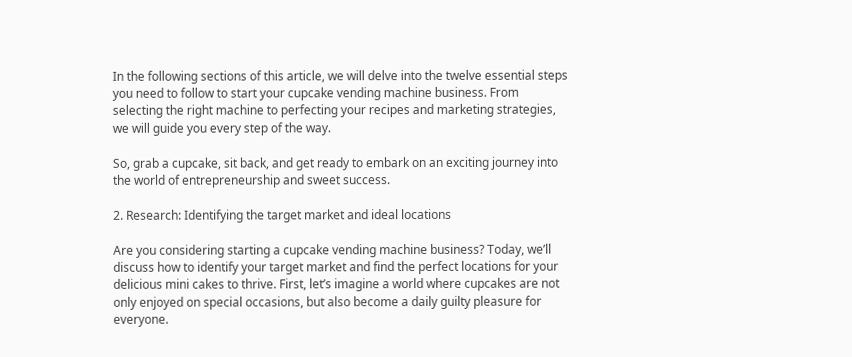In the following sections of this article, we will delve into the twelve essential steps you need to follow to start your cupcake vending machine business. From selecting the right machine to perfecting your recipes and marketing strategies, we will guide you every step of the way.

So, grab a cupcake, sit back, and get ready to embark on an exciting journey into the world of entrepreneurship and sweet success.

2. Research: Identifying the target market and ideal locations

Are you considering starting a cupcake vending machine business? Today, we’ll discuss how to identify your target market and find the perfect locations for your delicious mini cakes to thrive. First, let’s imagine a world where cupcakes are not only enjoyed on special occasions, but also become a daily guilty pleasure for everyone.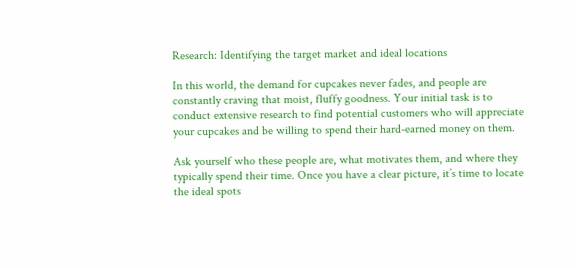Research: Identifying the target market and ideal locations

In this world, the demand for cupcakes never fades, and people are constantly craving that moist, fluffy goodness. Your initial task is to conduct extensive research to find potential customers who will appreciate your cupcakes and be willing to spend their hard-earned money on them.

Ask yourself who these people are, what motivates them, and where they typically spend their time. Once you have a clear picture, it’s time to locate the ideal spots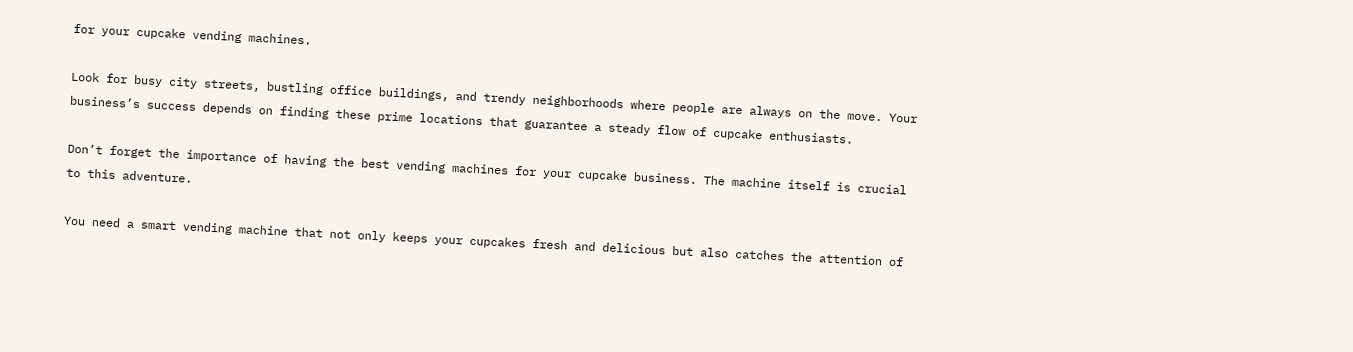for your cupcake vending machines.

Look for busy city streets, bustling office buildings, and trendy neighborhoods where people are always on the move. Your business’s success depends on finding these prime locations that guarantee a steady flow of cupcake enthusiasts.

Don’t forget the importance of having the best vending machines for your cupcake business. The machine itself is crucial to this adventure.

You need a smart vending machine that not only keeps your cupcakes fresh and delicious but also catches the attention of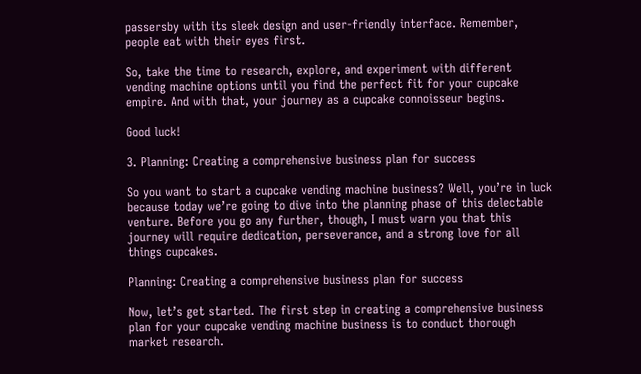passersby with its sleek design and user-friendly interface. Remember, people eat with their eyes first.

So, take the time to research, explore, and experiment with different vending machine options until you find the perfect fit for your cupcake empire. And with that, your journey as a cupcake connoisseur begins.

Good luck!

3. Planning: Creating a comprehensive business plan for success

So you want to start a cupcake vending machine business? Well, you’re in luck because today we’re going to dive into the planning phase of this delectable venture. Before you go any further, though, I must warn you that this journey will require dedication, perseverance, and a strong love for all things cupcakes.

Planning: Creating a comprehensive business plan for success

Now, let’s get started. The first step in creating a comprehensive business plan for your cupcake vending machine business is to conduct thorough market research.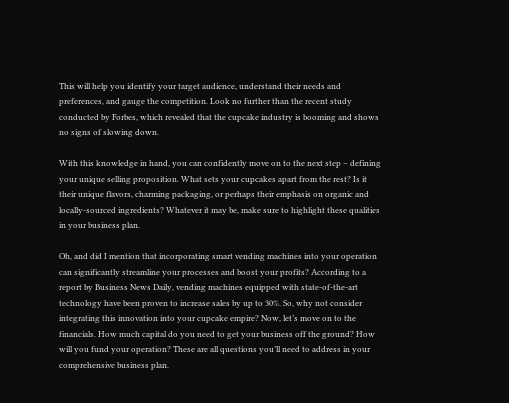This will help you identify your target audience, understand their needs and preferences, and gauge the competition. Look no further than the recent study conducted by Forbes, which revealed that the cupcake industry is booming and shows no signs of slowing down.

With this knowledge in hand, you can confidently move on to the next step – defining your unique selling proposition. What sets your cupcakes apart from the rest? Is it their unique flavors, charming packaging, or perhaps their emphasis on organic and locally-sourced ingredients? Whatever it may be, make sure to highlight these qualities in your business plan.

Oh, and did I mention that incorporating smart vending machines into your operation can significantly streamline your processes and boost your profits? According to a report by Business News Daily, vending machines equipped with state-of-the-art technology have been proven to increase sales by up to 30%. So, why not consider integrating this innovation into your cupcake empire? Now, let’s move on to the financials. How much capital do you need to get your business off the ground? How will you fund your operation? These are all questions you’ll need to address in your comprehensive business plan.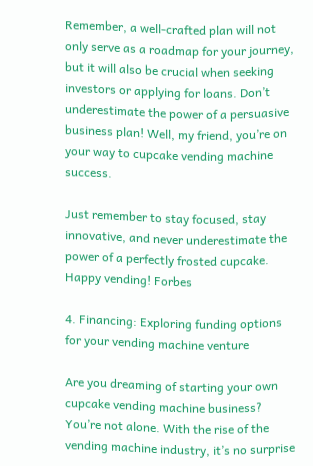Remember, a well-crafted plan will not only serve as a roadmap for your journey, but it will also be crucial when seeking investors or applying for loans. Don’t underestimate the power of a persuasive business plan! Well, my friend, you’re on your way to cupcake vending machine success.

Just remember to stay focused, stay innovative, and never underestimate the power of a perfectly frosted cupcake. Happy vending! Forbes

4. Financing: Exploring funding options for your vending machine venture

Are you dreaming of starting your own cupcake vending machine business? You’re not alone. With the rise of the vending machine industry, it’s no surprise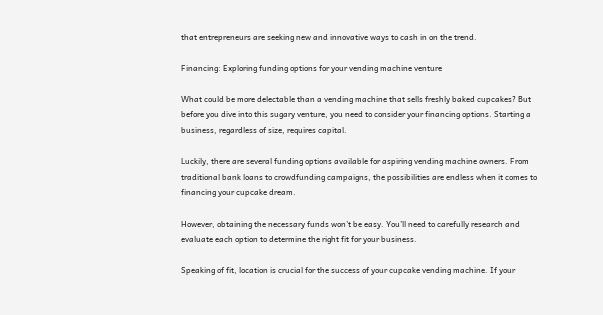that entrepreneurs are seeking new and innovative ways to cash in on the trend.

Financing: Exploring funding options for your vending machine venture

What could be more delectable than a vending machine that sells freshly baked cupcakes? But before you dive into this sugary venture, you need to consider your financing options. Starting a business, regardless of size, requires capital.

Luckily, there are several funding options available for aspiring vending machine owners. From traditional bank loans to crowdfunding campaigns, the possibilities are endless when it comes to financing your cupcake dream.

However, obtaining the necessary funds won’t be easy. You’ll need to carefully research and evaluate each option to determine the right fit for your business.

Speaking of fit, location is crucial for the success of your cupcake vending machine. If your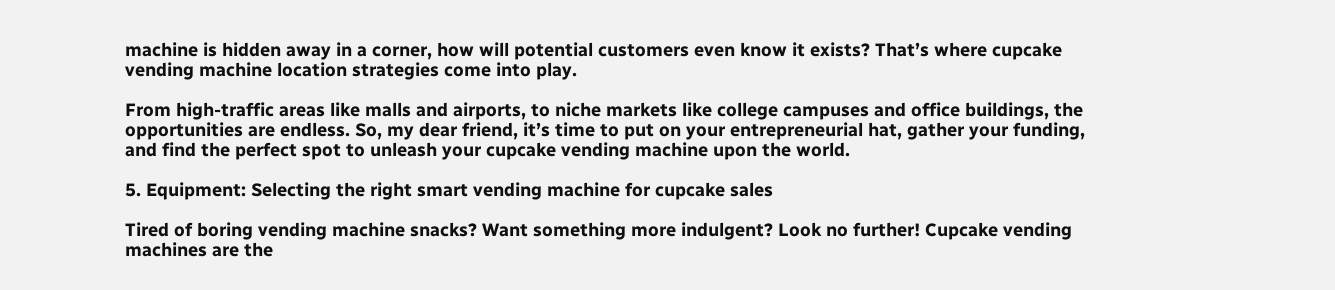machine is hidden away in a corner, how will potential customers even know it exists? That’s where cupcake vending machine location strategies come into play.

From high-traffic areas like malls and airports, to niche markets like college campuses and office buildings, the opportunities are endless. So, my dear friend, it’s time to put on your entrepreneurial hat, gather your funding, and find the perfect spot to unleash your cupcake vending machine upon the world.

5. Equipment: Selecting the right smart vending machine for cupcake sales

Tired of boring vending machine snacks? Want something more indulgent? Look no further! Cupcake vending machines are the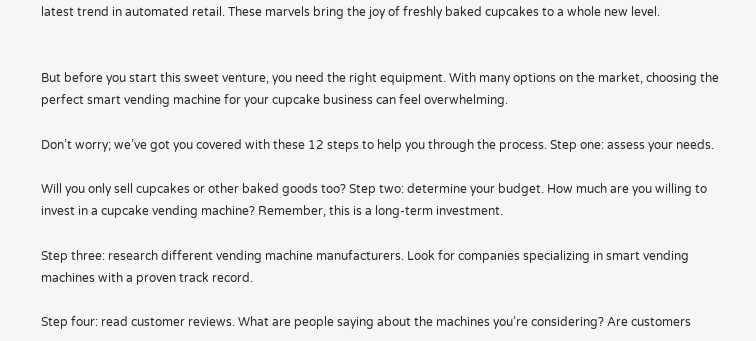latest trend in automated retail. These marvels bring the joy of freshly baked cupcakes to a whole new level.


But before you start this sweet venture, you need the right equipment. With many options on the market, choosing the perfect smart vending machine for your cupcake business can feel overwhelming.

Don’t worry; we’ve got you covered with these 12 steps to help you through the process. Step one: assess your needs.

Will you only sell cupcakes or other baked goods too? Step two: determine your budget. How much are you willing to invest in a cupcake vending machine? Remember, this is a long-term investment.

Step three: research different vending machine manufacturers. Look for companies specializing in smart vending machines with a proven track record.

Step four: read customer reviews. What are people saying about the machines you’re considering? Are customers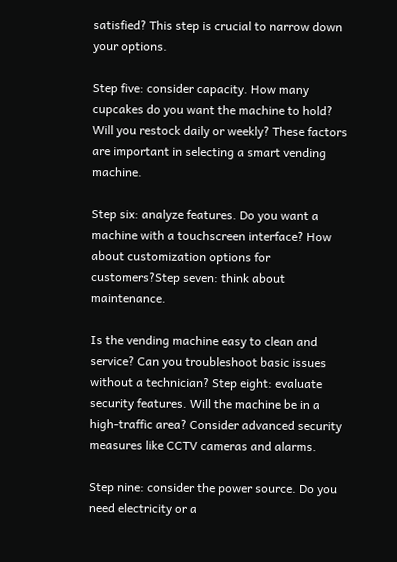satisfied? This step is crucial to narrow down your options.

Step five: consider capacity. How many cupcakes do you want the machine to hold? Will you restock daily or weekly? These factors are important in selecting a smart vending machine.

Step six: analyze features. Do you want a machine with a touchscreen interface? How about customization options for customers?Step seven: think about maintenance.

Is the vending machine easy to clean and service? Can you troubleshoot basic issues without a technician? Step eight: evaluate security features. Will the machine be in a high-traffic area? Consider advanced security measures like CCTV cameras and alarms.

Step nine: consider the power source. Do you need electricity or a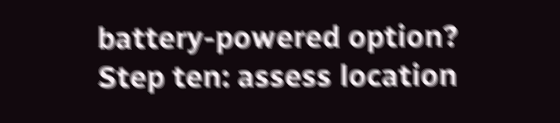battery-powered option? Step ten: assess location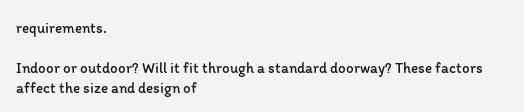requirements.

Indoor or outdoor? Will it fit through a standard doorway? These factors affect the size and design of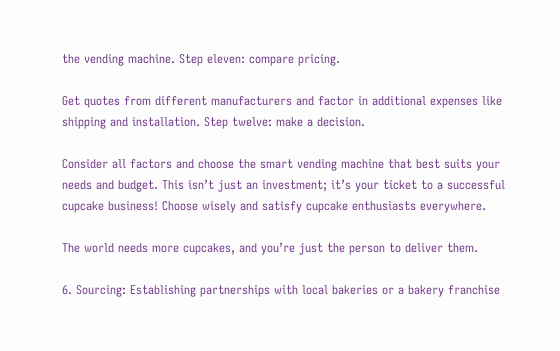the vending machine. Step eleven: compare pricing.

Get quotes from different manufacturers and factor in additional expenses like shipping and installation. Step twelve: make a decision.

Consider all factors and choose the smart vending machine that best suits your needs and budget. This isn’t just an investment; it’s your ticket to a successful cupcake business! Choose wisely and satisfy cupcake enthusiasts everywhere.

The world needs more cupcakes, and you’re just the person to deliver them.

6. Sourcing: Establishing partnerships with local bakeries or a bakery franchise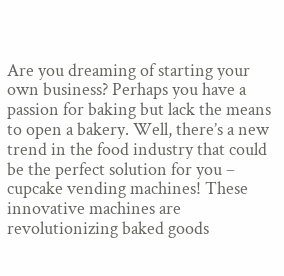Are you dreaming of starting your own business? Perhaps you have a passion for baking but lack the means to open a bakery. Well, there’s a new trend in the food industry that could be the perfect solution for you – cupcake vending machines! These innovative machines are revolutionizing baked goods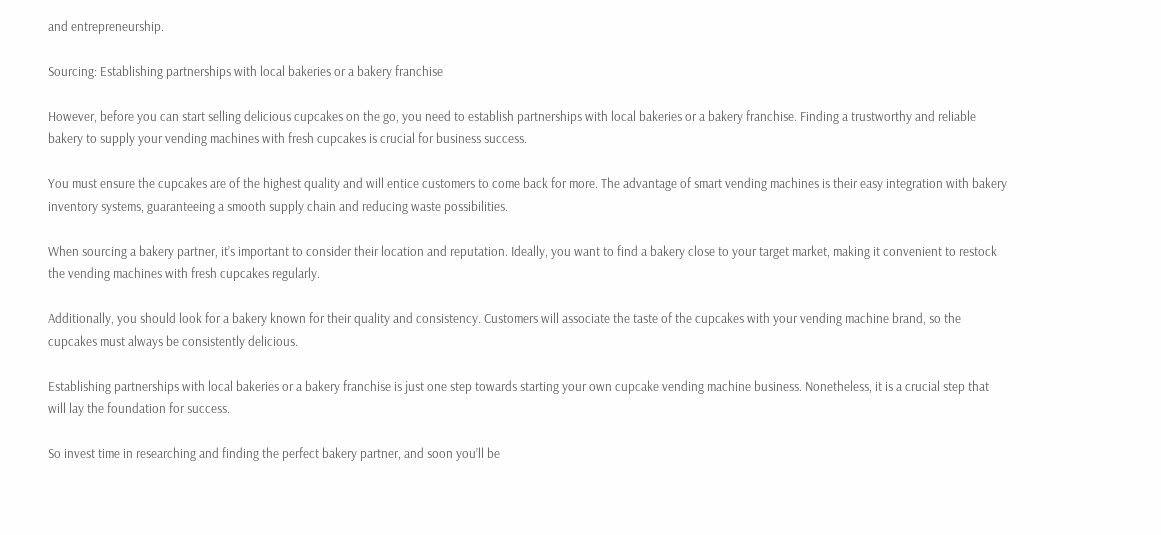and entrepreneurship.

Sourcing: Establishing partnerships with local bakeries or a bakery franchise

However, before you can start selling delicious cupcakes on the go, you need to establish partnerships with local bakeries or a bakery franchise. Finding a trustworthy and reliable bakery to supply your vending machines with fresh cupcakes is crucial for business success.

You must ensure the cupcakes are of the highest quality and will entice customers to come back for more. The advantage of smart vending machines is their easy integration with bakery inventory systems, guaranteeing a smooth supply chain and reducing waste possibilities.

When sourcing a bakery partner, it’s important to consider their location and reputation. Ideally, you want to find a bakery close to your target market, making it convenient to restock the vending machines with fresh cupcakes regularly.

Additionally, you should look for a bakery known for their quality and consistency. Customers will associate the taste of the cupcakes with your vending machine brand, so the cupcakes must always be consistently delicious.

Establishing partnerships with local bakeries or a bakery franchise is just one step towards starting your own cupcake vending machine business. Nonetheless, it is a crucial step that will lay the foundation for success.

So invest time in researching and finding the perfect bakery partner, and soon you’ll be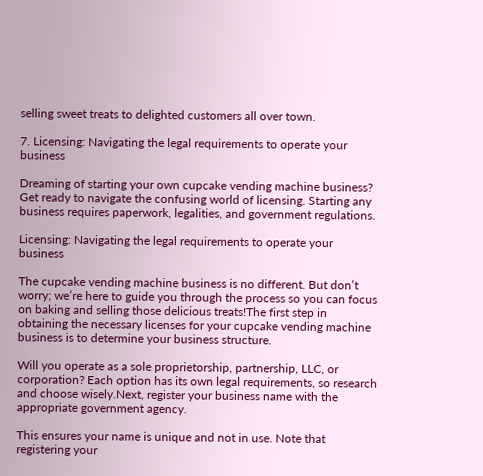selling sweet treats to delighted customers all over town.

7. Licensing: Navigating the legal requirements to operate your business

Dreaming of starting your own cupcake vending machine business? Get ready to navigate the confusing world of licensing. Starting any business requires paperwork, legalities, and government regulations.

Licensing: Navigating the legal requirements to operate your business

The cupcake vending machine business is no different. But don’t worry; we’re here to guide you through the process so you can focus on baking and selling those delicious treats!The first step in obtaining the necessary licenses for your cupcake vending machine business is to determine your business structure.

Will you operate as a sole proprietorship, partnership, LLC, or corporation? Each option has its own legal requirements, so research and choose wisely.Next, register your business name with the appropriate government agency.

This ensures your name is unique and not in use. Note that registering your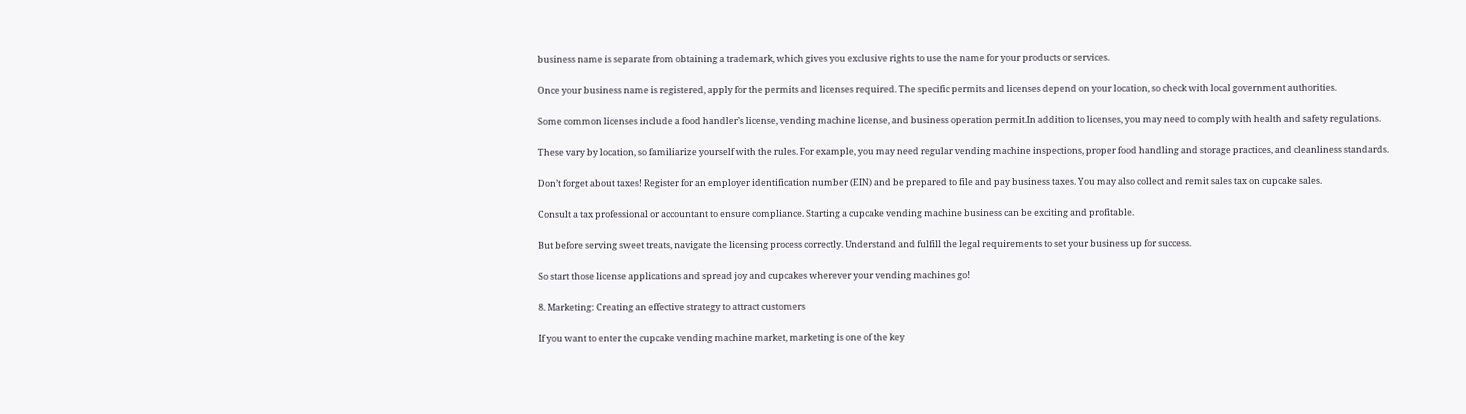business name is separate from obtaining a trademark, which gives you exclusive rights to use the name for your products or services.

Once your business name is registered, apply for the permits and licenses required. The specific permits and licenses depend on your location, so check with local government authorities.

Some common licenses include a food handler’s license, vending machine license, and business operation permit.In addition to licenses, you may need to comply with health and safety regulations.

These vary by location, so familiarize yourself with the rules. For example, you may need regular vending machine inspections, proper food handling and storage practices, and cleanliness standards.

Don’t forget about taxes! Register for an employer identification number (EIN) and be prepared to file and pay business taxes. You may also collect and remit sales tax on cupcake sales.

Consult a tax professional or accountant to ensure compliance. Starting a cupcake vending machine business can be exciting and profitable.

But before serving sweet treats, navigate the licensing process correctly. Understand and fulfill the legal requirements to set your business up for success.

So start those license applications and spread joy and cupcakes wherever your vending machines go!

8. Marketing: Creating an effective strategy to attract customers

If you want to enter the cupcake vending machine market, marketing is one of the key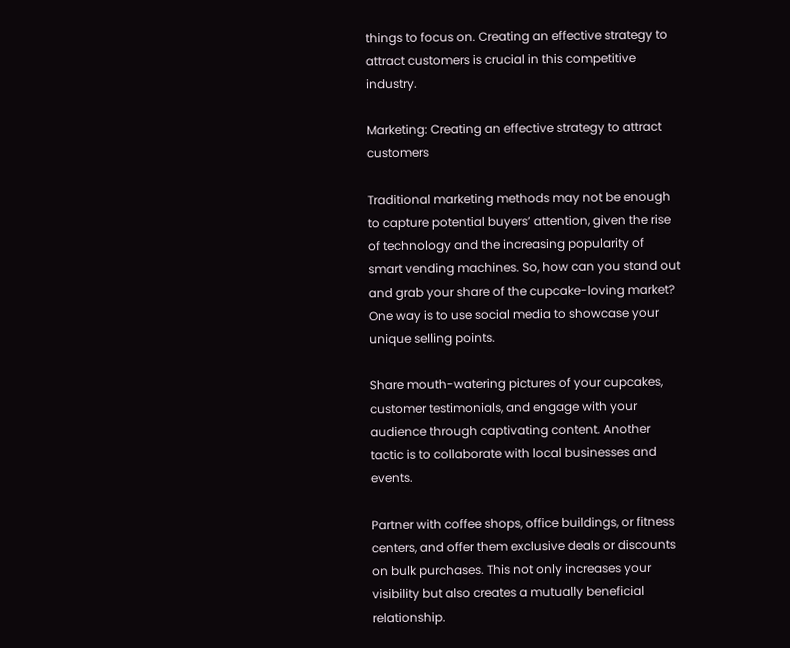things to focus on. Creating an effective strategy to attract customers is crucial in this competitive industry.

Marketing: Creating an effective strategy to attract customers

Traditional marketing methods may not be enough to capture potential buyers’ attention, given the rise of technology and the increasing popularity of smart vending machines. So, how can you stand out and grab your share of the cupcake-loving market? One way is to use social media to showcase your unique selling points.

Share mouth-watering pictures of your cupcakes, customer testimonials, and engage with your audience through captivating content. Another tactic is to collaborate with local businesses and events.

Partner with coffee shops, office buildings, or fitness centers, and offer them exclusive deals or discounts on bulk purchases. This not only increases your visibility but also creates a mutually beneficial relationship.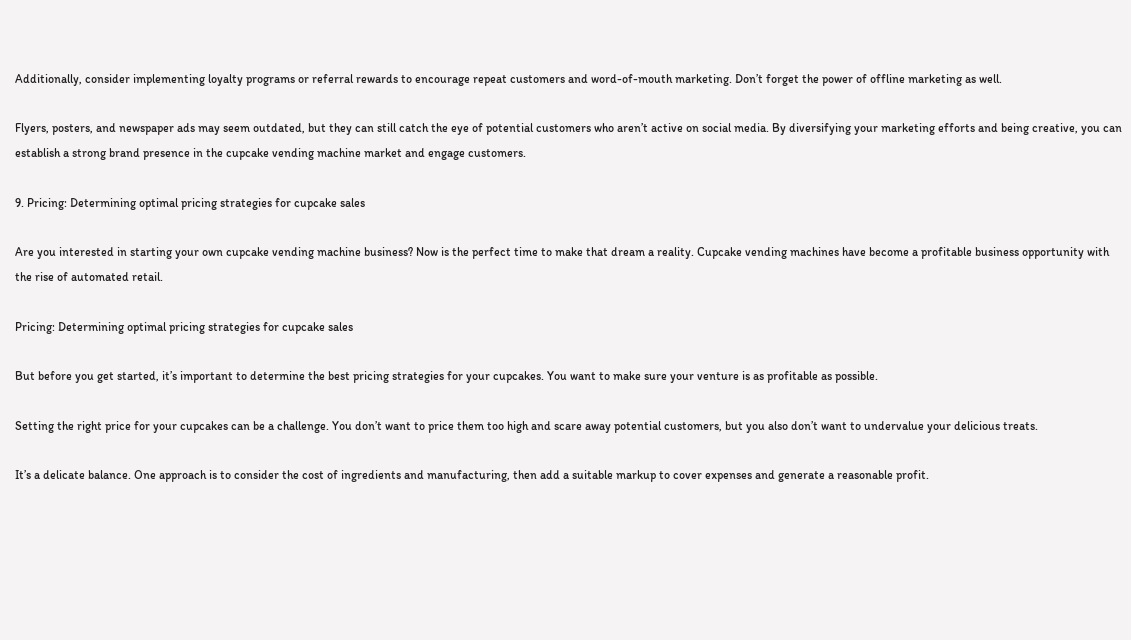Additionally, consider implementing loyalty programs or referral rewards to encourage repeat customers and word-of-mouth marketing. Don’t forget the power of offline marketing as well.

Flyers, posters, and newspaper ads may seem outdated, but they can still catch the eye of potential customers who aren’t active on social media. By diversifying your marketing efforts and being creative, you can establish a strong brand presence in the cupcake vending machine market and engage customers.

9. Pricing: Determining optimal pricing strategies for cupcake sales

Are you interested in starting your own cupcake vending machine business? Now is the perfect time to make that dream a reality. Cupcake vending machines have become a profitable business opportunity with the rise of automated retail.

Pricing: Determining optimal pricing strategies for cupcake sales

But before you get started, it’s important to determine the best pricing strategies for your cupcakes. You want to make sure your venture is as profitable as possible.

Setting the right price for your cupcakes can be a challenge. You don’t want to price them too high and scare away potential customers, but you also don’t want to undervalue your delicious treats.

It’s a delicate balance. One approach is to consider the cost of ingredients and manufacturing, then add a suitable markup to cover expenses and generate a reasonable profit.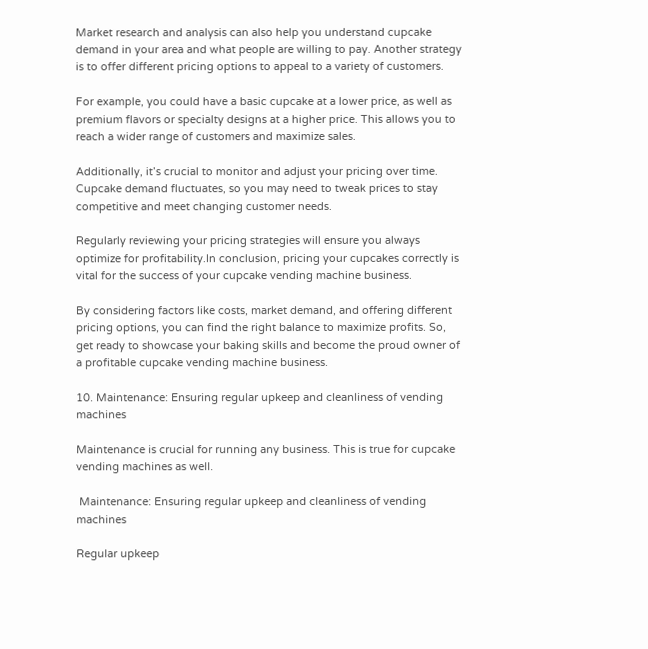Market research and analysis can also help you understand cupcake demand in your area and what people are willing to pay. Another strategy is to offer different pricing options to appeal to a variety of customers.

For example, you could have a basic cupcake at a lower price, as well as premium flavors or specialty designs at a higher price. This allows you to reach a wider range of customers and maximize sales.

Additionally, it’s crucial to monitor and adjust your pricing over time. Cupcake demand fluctuates, so you may need to tweak prices to stay competitive and meet changing customer needs.

Regularly reviewing your pricing strategies will ensure you always optimize for profitability.In conclusion, pricing your cupcakes correctly is vital for the success of your cupcake vending machine business.

By considering factors like costs, market demand, and offering different pricing options, you can find the right balance to maximize profits. So, get ready to showcase your baking skills and become the proud owner of a profitable cupcake vending machine business.

10. Maintenance: Ensuring regular upkeep and cleanliness of vending machines

Maintenance is crucial for running any business. This is true for cupcake vending machines as well.

 Maintenance: Ensuring regular upkeep and cleanliness of vending machines

Regular upkeep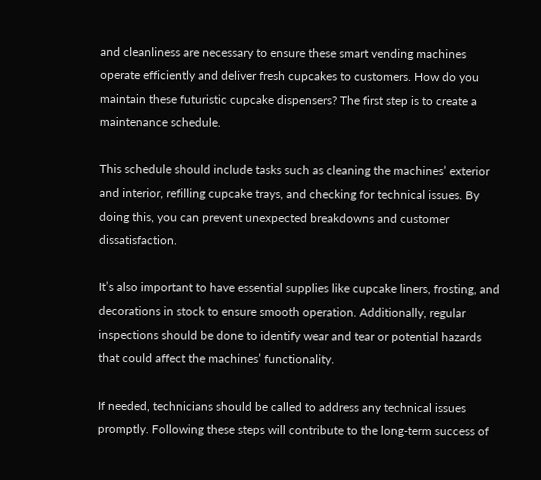and cleanliness are necessary to ensure these smart vending machines operate efficiently and deliver fresh cupcakes to customers. How do you maintain these futuristic cupcake dispensers? The first step is to create a maintenance schedule.

This schedule should include tasks such as cleaning the machines’ exterior and interior, refilling cupcake trays, and checking for technical issues. By doing this, you can prevent unexpected breakdowns and customer dissatisfaction.

It’s also important to have essential supplies like cupcake liners, frosting, and decorations in stock to ensure smooth operation. Additionally, regular inspections should be done to identify wear and tear or potential hazards that could affect the machines’ functionality.

If needed, technicians should be called to address any technical issues promptly. Following these steps will contribute to the long-term success of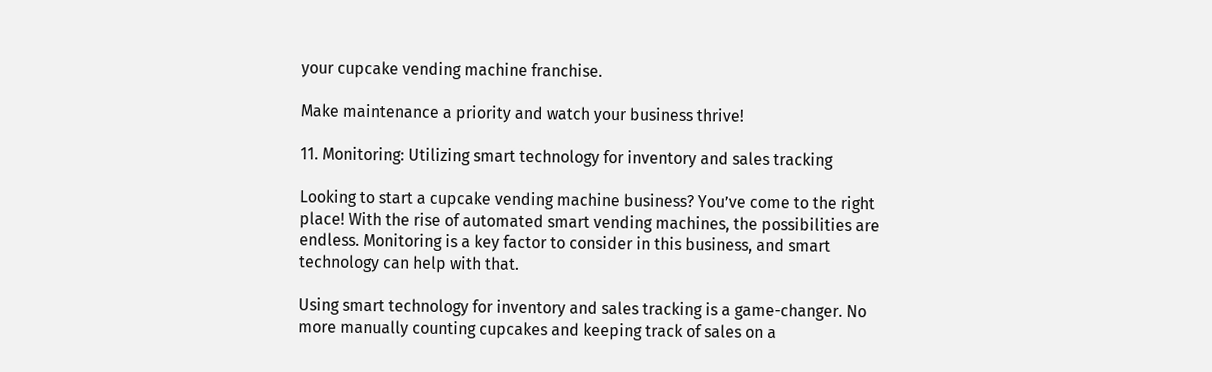your cupcake vending machine franchise.

Make maintenance a priority and watch your business thrive!

11. Monitoring: Utilizing smart technology for inventory and sales tracking

Looking to start a cupcake vending machine business? You’ve come to the right place! With the rise of automated smart vending machines, the possibilities are endless. Monitoring is a key factor to consider in this business, and smart technology can help with that.

Using smart technology for inventory and sales tracking is a game-changer. No more manually counting cupcakes and keeping track of sales on a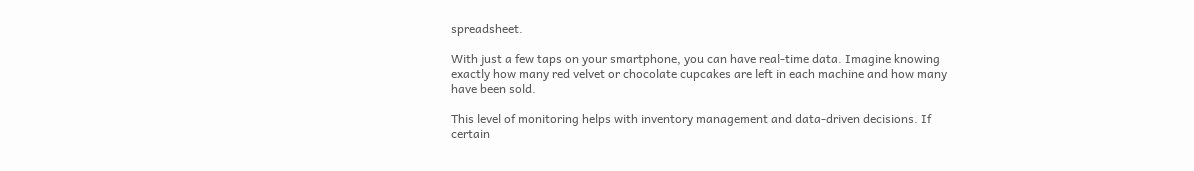spreadsheet.

With just a few taps on your smartphone, you can have real-time data. Imagine knowing exactly how many red velvet or chocolate cupcakes are left in each machine and how many have been sold.

This level of monitoring helps with inventory management and data-driven decisions. If certain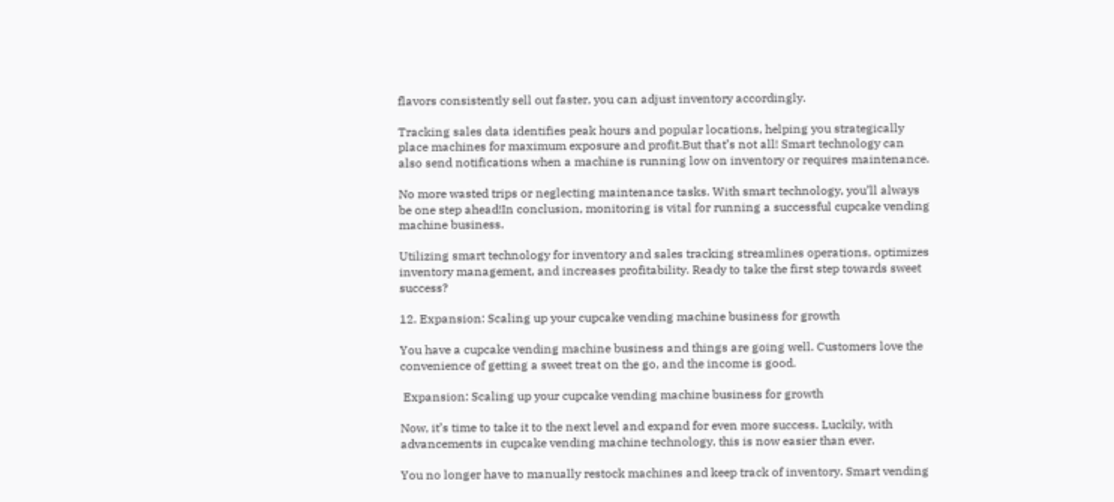flavors consistently sell out faster, you can adjust inventory accordingly.

Tracking sales data identifies peak hours and popular locations, helping you strategically place machines for maximum exposure and profit.But that’s not all! Smart technology can also send notifications when a machine is running low on inventory or requires maintenance.

No more wasted trips or neglecting maintenance tasks. With smart technology, you’ll always be one step ahead!In conclusion, monitoring is vital for running a successful cupcake vending machine business.

Utilizing smart technology for inventory and sales tracking streamlines operations, optimizes inventory management, and increases profitability. Ready to take the first step towards sweet success?

12. Expansion: Scaling up your cupcake vending machine business for growth

You have a cupcake vending machine business and things are going well. Customers love the convenience of getting a sweet treat on the go, and the income is good.

 Expansion: Scaling up your cupcake vending machine business for growth

Now, it’s time to take it to the next level and expand for even more success. Luckily, with advancements in cupcake vending machine technology, this is now easier than ever.

You no longer have to manually restock machines and keep track of inventory. Smart vending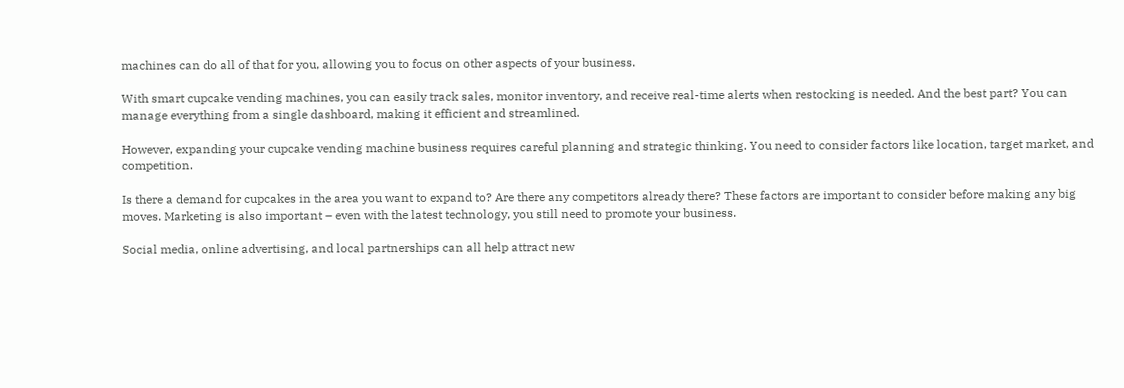machines can do all of that for you, allowing you to focus on other aspects of your business.

With smart cupcake vending machines, you can easily track sales, monitor inventory, and receive real-time alerts when restocking is needed. And the best part? You can manage everything from a single dashboard, making it efficient and streamlined.

However, expanding your cupcake vending machine business requires careful planning and strategic thinking. You need to consider factors like location, target market, and competition.

Is there a demand for cupcakes in the area you want to expand to? Are there any competitors already there? These factors are important to consider before making any big moves. Marketing is also important – even with the latest technology, you still need to promote your business.

Social media, online advertising, and local partnerships can all help attract new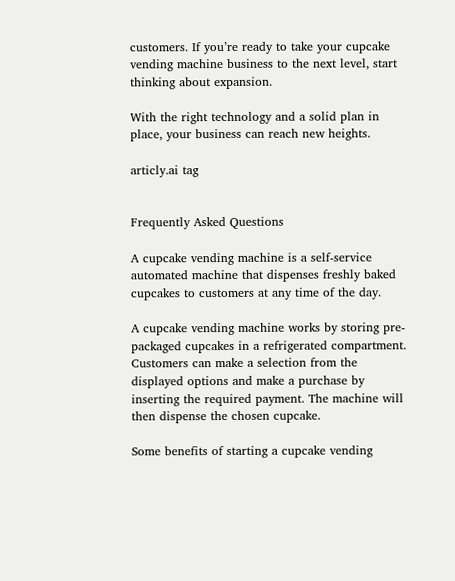customers. If you’re ready to take your cupcake vending machine business to the next level, start thinking about expansion.

With the right technology and a solid plan in place, your business can reach new heights.

articly.ai tag


Frequently Asked Questions

A cupcake vending machine is a self-service automated machine that dispenses freshly baked cupcakes to customers at any time of the day.

A cupcake vending machine works by storing pre-packaged cupcakes in a refrigerated compartment. Customers can make a selection from the displayed options and make a purchase by inserting the required payment. The machine will then dispense the chosen cupcake.

Some benefits of starting a cupcake vending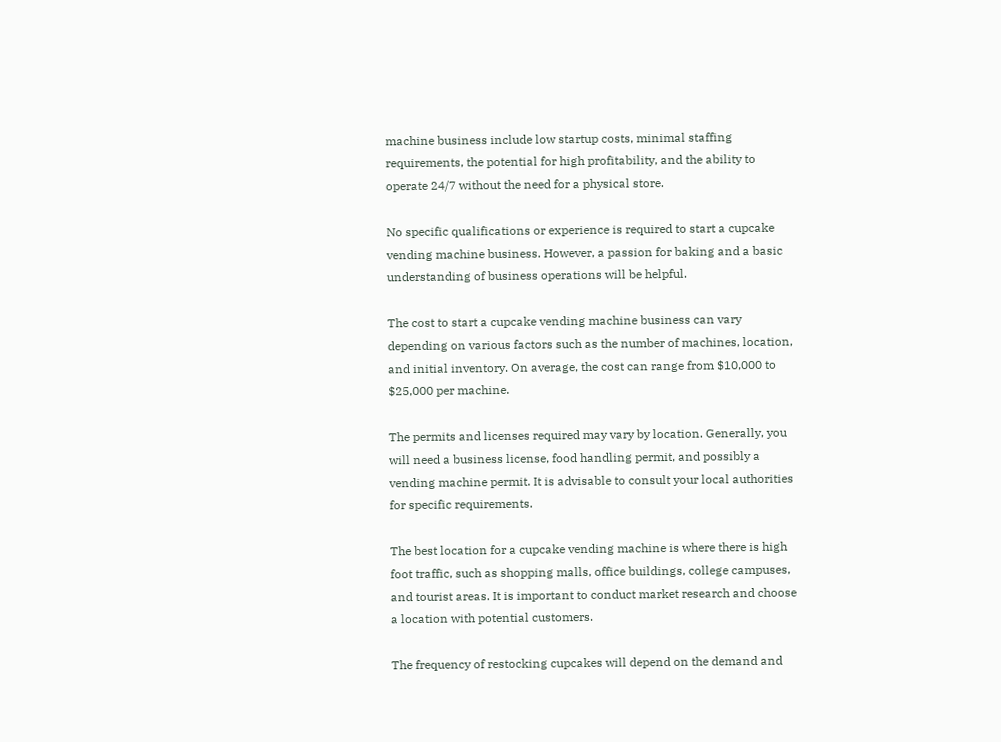machine business include low startup costs, minimal staffing requirements, the potential for high profitability, and the ability to operate 24/7 without the need for a physical store.

No specific qualifications or experience is required to start a cupcake vending machine business. However, a passion for baking and a basic understanding of business operations will be helpful.

The cost to start a cupcake vending machine business can vary depending on various factors such as the number of machines, location, and initial inventory. On average, the cost can range from $10,000 to $25,000 per machine.

The permits and licenses required may vary by location. Generally, you will need a business license, food handling permit, and possibly a vending machine permit. It is advisable to consult your local authorities for specific requirements.

The best location for a cupcake vending machine is where there is high foot traffic, such as shopping malls, office buildings, college campuses, and tourist areas. It is important to conduct market research and choose a location with potential customers.

The frequency of restocking cupcakes will depend on the demand and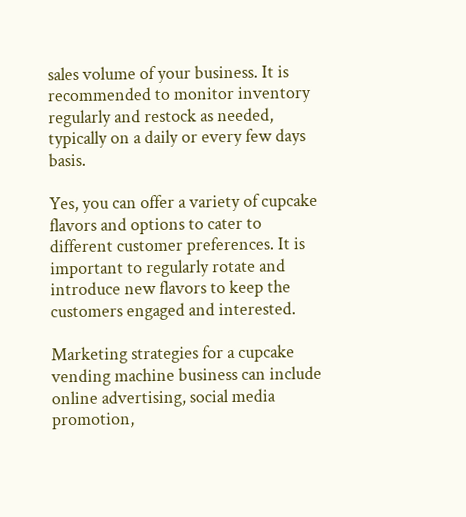sales volume of your business. It is recommended to monitor inventory regularly and restock as needed, typically on a daily or every few days basis.

Yes, you can offer a variety of cupcake flavors and options to cater to different customer preferences. It is important to regularly rotate and introduce new flavors to keep the customers engaged and interested.

Marketing strategies for a cupcake vending machine business can include online advertising, social media promotion,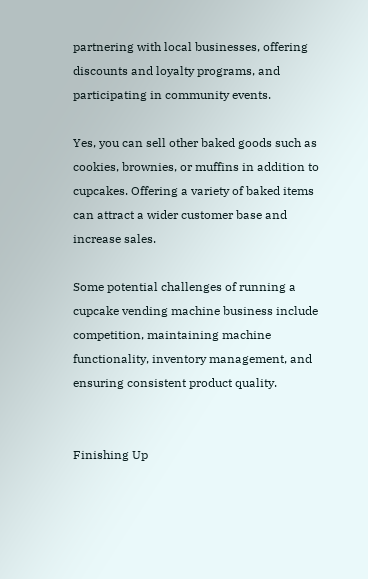partnering with local businesses, offering discounts and loyalty programs, and participating in community events.

Yes, you can sell other baked goods such as cookies, brownies, or muffins in addition to cupcakes. Offering a variety of baked items can attract a wider customer base and increase sales.

Some potential challenges of running a cupcake vending machine business include competition, maintaining machine functionality, inventory management, and ensuring consistent product quality.


Finishing Up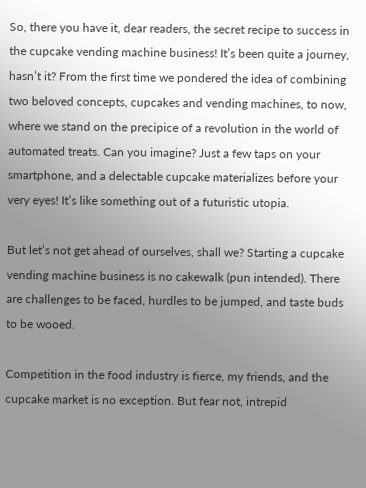So, there you have it, dear readers, the secret recipe to success in the cupcake vending machine business! It’s been quite a journey, hasn’t it? From the first time we pondered the idea of combining two beloved concepts, cupcakes and vending machines, to now, where we stand on the precipice of a revolution in the world of automated treats. Can you imagine? Just a few taps on your smartphone, and a delectable cupcake materializes before your very eyes! It’s like something out of a futuristic utopia.

But let’s not get ahead of ourselves, shall we? Starting a cupcake vending machine business is no cakewalk (pun intended). There are challenges to be faced, hurdles to be jumped, and taste buds to be wooed.

Competition in the food industry is fierce, my friends, and the cupcake market is no exception. But fear not, intrepid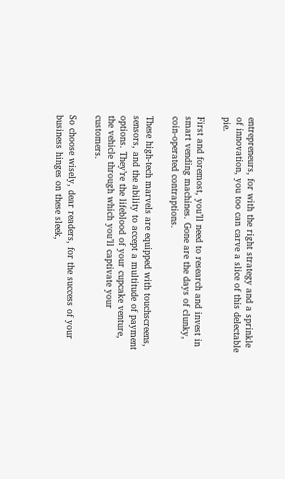entrepreneurs, for with the right strategy and a sprinkle of innovation, you too can carve a slice of this delectable pie.

First and foremost, you’ll need to research and invest in smart vending machines. Gone are the days of clunky, coin-operated contraptions.

These high-tech marvels are equipped with touchscreens, sensors, and the ability to accept a multitude of payment options. They’re the lifeblood of your cupcake venture, the vehicle through which you’ll captivate your customers.

So choose wisely, dear readers, for the success of your business hinges on these sleek,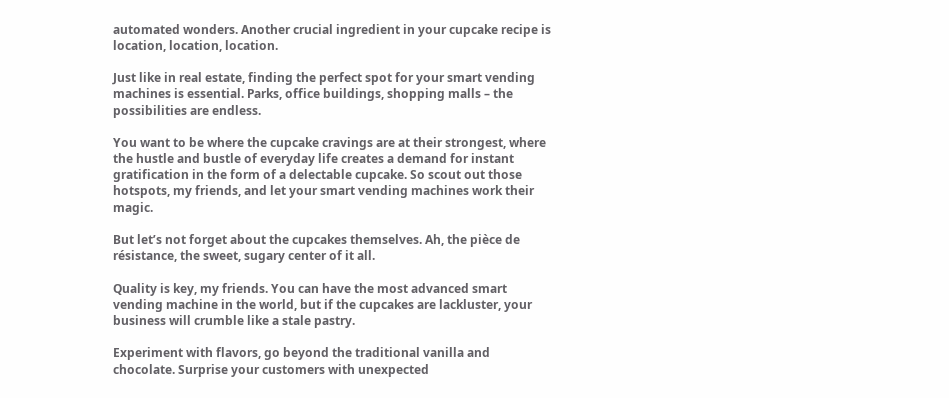automated wonders. Another crucial ingredient in your cupcake recipe is location, location, location.

Just like in real estate, finding the perfect spot for your smart vending machines is essential. Parks, office buildings, shopping malls – the possibilities are endless.

You want to be where the cupcake cravings are at their strongest, where the hustle and bustle of everyday life creates a demand for instant gratification in the form of a delectable cupcake. So scout out those hotspots, my friends, and let your smart vending machines work their magic.

But let’s not forget about the cupcakes themselves. Ah, the pièce de résistance, the sweet, sugary center of it all.

Quality is key, my friends. You can have the most advanced smart vending machine in the world, but if the cupcakes are lackluster, your business will crumble like a stale pastry.

Experiment with flavors, go beyond the traditional vanilla and chocolate. Surprise your customers with unexpected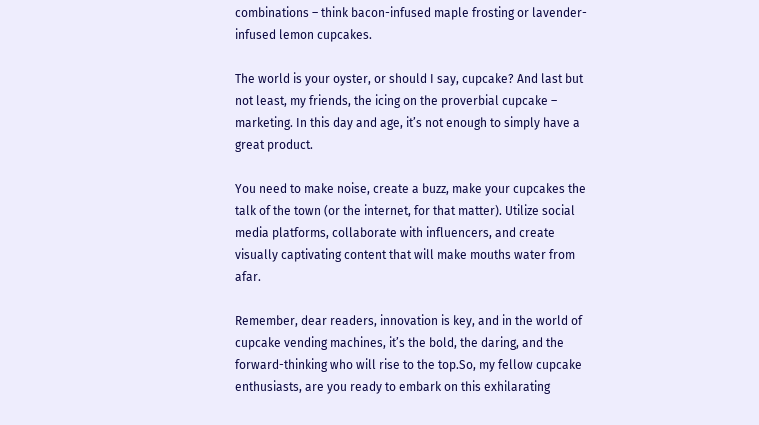combinations – think bacon-infused maple frosting or lavender-infused lemon cupcakes.

The world is your oyster, or should I say, cupcake? And last but not least, my friends, the icing on the proverbial cupcake – marketing. In this day and age, it’s not enough to simply have a great product.

You need to make noise, create a buzz, make your cupcakes the talk of the town (or the internet, for that matter). Utilize social media platforms, collaborate with influencers, and create visually captivating content that will make mouths water from afar.

Remember, dear readers, innovation is key, and in the world of cupcake vending machines, it’s the bold, the daring, and the forward-thinking who will rise to the top.So, my fellow cupcake enthusiasts, are you ready to embark on this exhilarating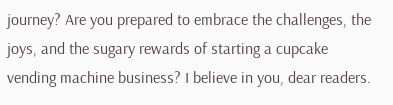journey? Are you prepared to embrace the challenges, the joys, and the sugary rewards of starting a cupcake vending machine business? I believe in you, dear readers.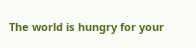The world is hungry for your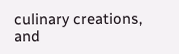culinary creations, and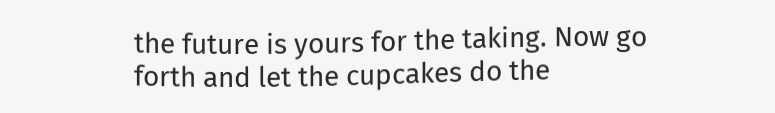the future is yours for the taking. Now go forth and let the cupcakes do the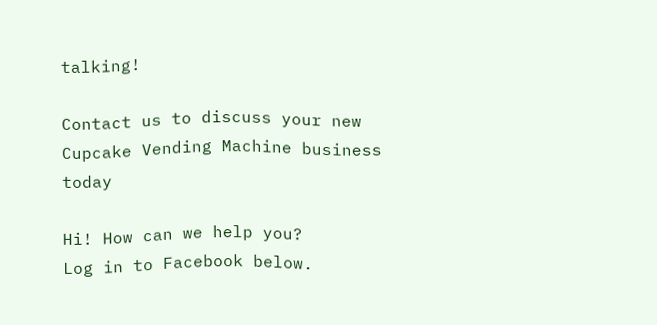talking!

Contact us to discuss your new Cupcake Vending Machine business today

Hi! How can we help you?
Log in to Facebook below.